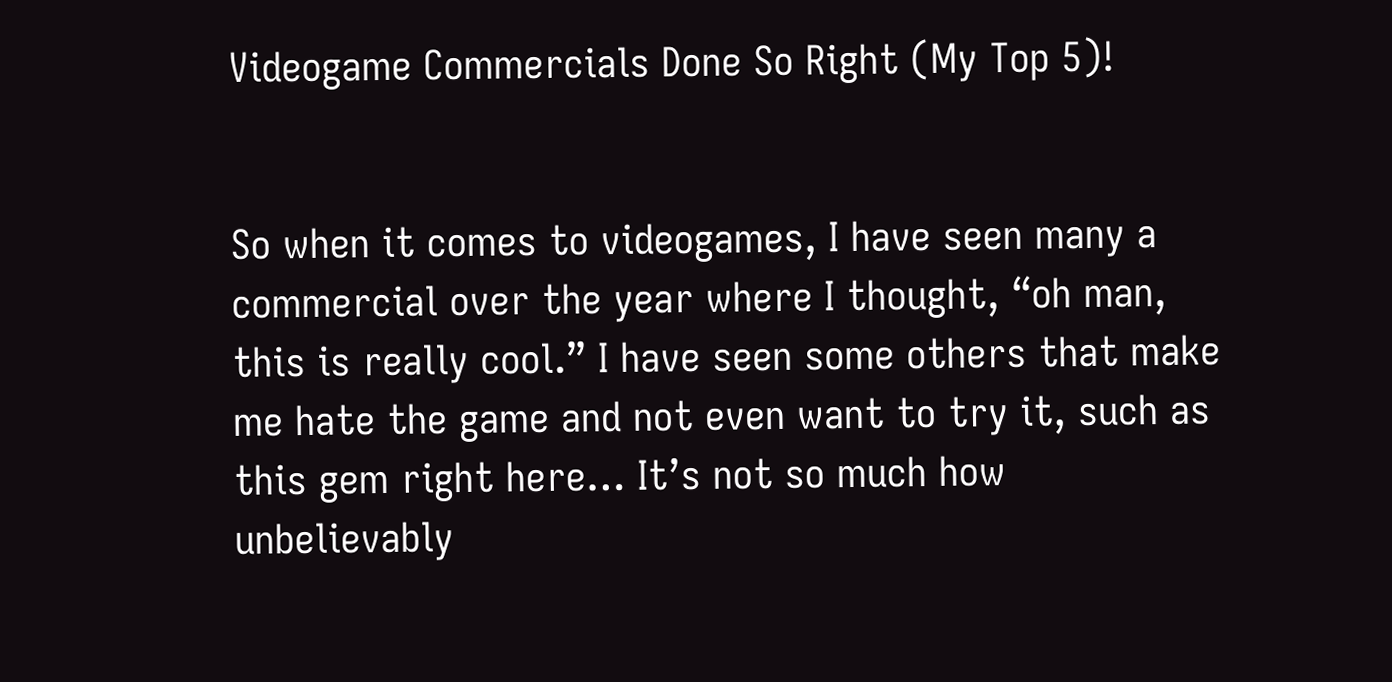Videogame Commercials Done So Right (My Top 5)!


So when it comes to videogames, I have seen many a commercial over the year where I thought, “oh man, this is really cool.” I have seen some others that make me hate the game and not even want to try it, such as this gem right here… It’s not so much how unbelievably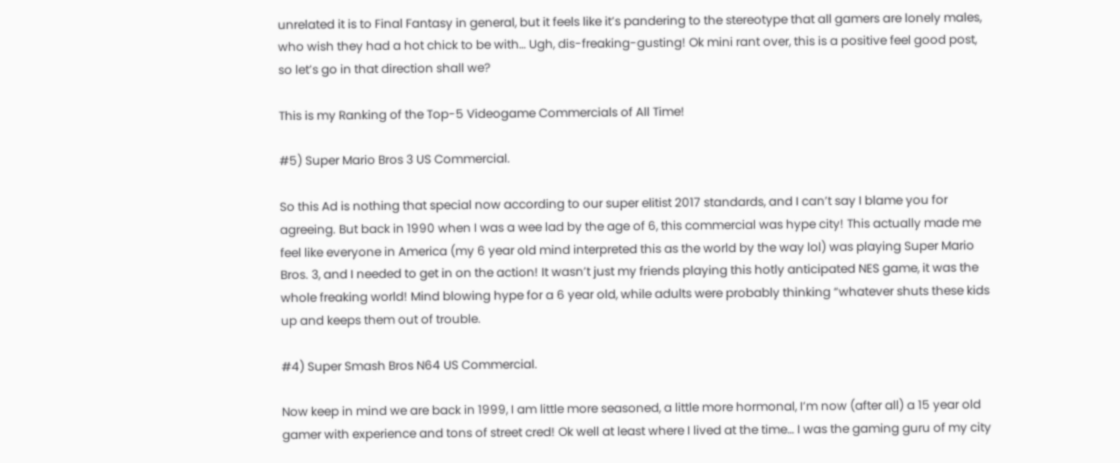unrelated it is to Final Fantasy in general, but it feels like it’s pandering to the stereotype that all gamers are lonely males, who wish they had a hot chick to be with… Ugh, dis-freaking-gusting! Ok mini rant over, this is a positive feel good post, so let’s go in that direction shall we?

This is my Ranking of the Top-5 Videogame Commercials of All Time!

#5) Super Mario Bros 3 US Commercial.

So this Ad is nothing that special now according to our super elitist 2017 standards, and I can’t say I blame you for agreeing. But back in 1990 when I was a wee lad by the age of 6, this commercial was hype city! This actually made me feel like everyone in America (my 6 year old mind interpreted this as the world by the way lol) was playing Super Mario Bros. 3, and I needed to get in on the action! It wasn’t just my friends playing this hotly anticipated NES game, it was the whole freaking world! Mind blowing hype for a 6 year old, while adults were probably thinking “whatever shuts these kids up and keeps them out of trouble.

#4) Super Smash Bros N64 US Commercial.

Now keep in mind we are back in 1999, I am little more seasoned, a little more hormonal, I’m now (after all) a 15 year old gamer with experience and tons of street cred! Ok well at least where I lived at the time… I was the gaming guru of my city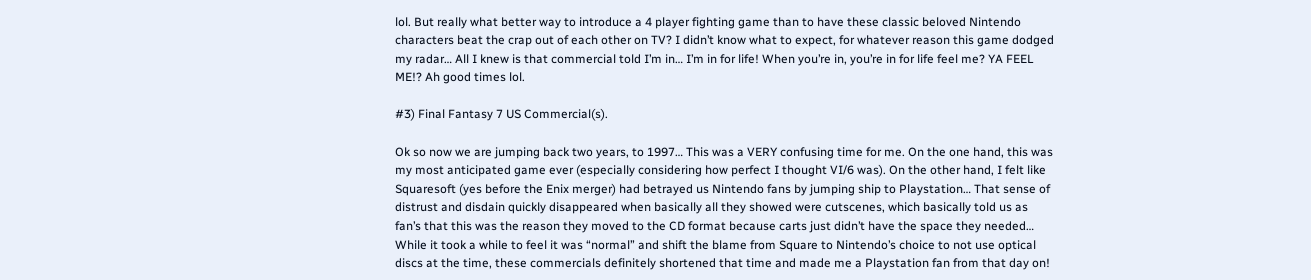lol. But really what better way to introduce a 4 player fighting game than to have these classic beloved Nintendo characters beat the crap out of each other on TV? I didn’t know what to expect, for whatever reason this game dodged my radar… All I knew is that commercial told I’m in… I’m in for life! When you’re in, you’re in for life feel me? YA FEEL ME!? Ah good times lol.

#3) Final Fantasy 7 US Commercial(s).

Ok so now we are jumping back two years, to 1997… This was a VERY confusing time for me. On the one hand, this was my most anticipated game ever (especially considering how perfect I thought VI/6 was). On the other hand, I felt like Squaresoft (yes before the Enix merger) had betrayed us Nintendo fans by jumping ship to Playstation… That sense of distrust and disdain quickly disappeared when basically all they showed were cutscenes, which basically told us as fan’s that this was the reason they moved to the CD format because carts just didn’t have the space they needed… While it took a while to feel it was “normal” and shift the blame from Square to Nintendo’s choice to not use optical discs at the time, these commercials definitely shortened that time and made me a Playstation fan from that day on!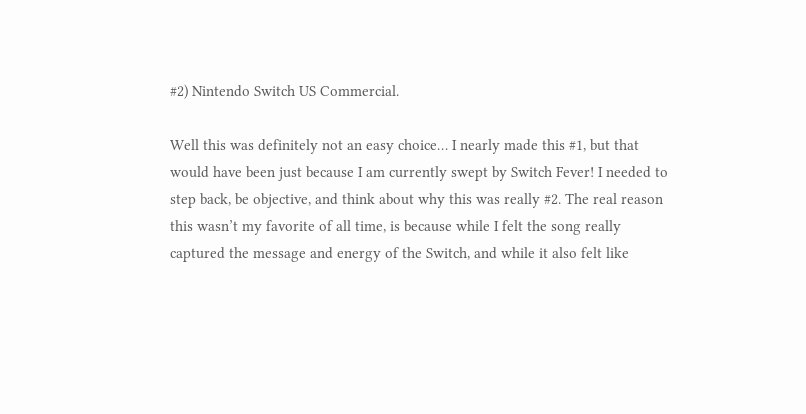#2) Nintendo Switch US Commercial.

Well this was definitely not an easy choice… I nearly made this #1, but that would have been just because I am currently swept by Switch Fever! I needed to step back, be objective, and think about why this was really #2. The real reason this wasn’t my favorite of all time, is because while I felt the song really captured the message and energy of the Switch, and while it also felt like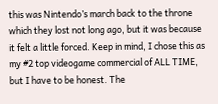this was Nintendo’s march back to the throne which they lost not long ago, but it was because it felt a little forced. Keep in mind, I chose this as my #2 top videogame commercial of ALL TIME, but I have to be honest. The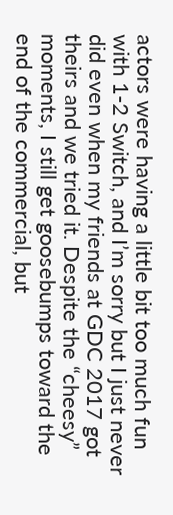actors were having a little bit too much fun with 1-2 Switch, and I’m sorry but I just never did even when my friends at GDC 2017 got theirs and we tried it. Despite the “cheesy” moments, I still get goosebumps toward the end of the commercial, but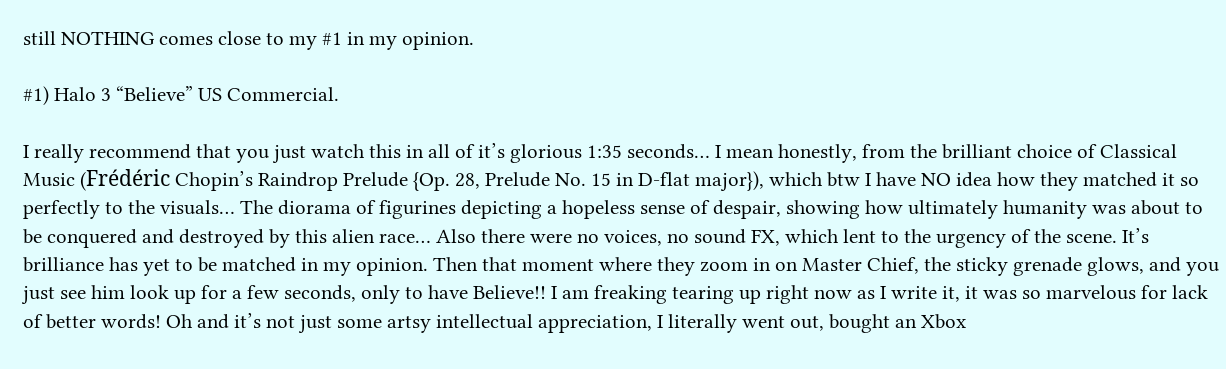still NOTHING comes close to my #1 in my opinion.

#1) Halo 3 “Believe” US Commercial.

I really recommend that you just watch this in all of it’s glorious 1:35 seconds… I mean honestly, from the brilliant choice of Classical Music (Frédéric Chopin’s Raindrop Prelude {Op. 28, Prelude No. 15 in D-flat major}), which btw I have NO idea how they matched it so perfectly to the visuals… The diorama of figurines depicting a hopeless sense of despair, showing how ultimately humanity was about to be conquered and destroyed by this alien race… Also there were no voices, no sound FX, which lent to the urgency of the scene. It’s brilliance has yet to be matched in my opinion. Then that moment where they zoom in on Master Chief, the sticky grenade glows, and you just see him look up for a few seconds, only to have Believe!! I am freaking tearing up right now as I write it, it was so marvelous for lack of better words! Oh and it’s not just some artsy intellectual appreciation, I literally went out, bought an Xbox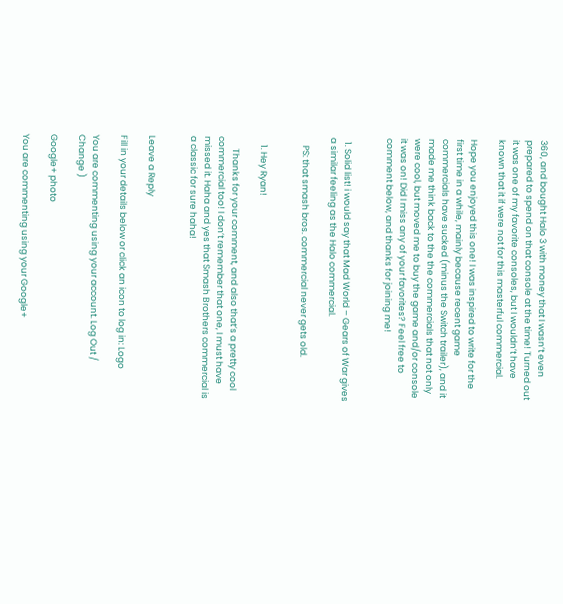360, and bought Halo 3 with money that I wasn’t even prepared to spend on that console at the time! Turned out it was one of my favorite consoles, but I wouldn’t have known that it if were not for this masterful commercial.

Hope you enjoyed this one! I was inspired to write for the first time in a while, mainly because recent game commercials have sucked (minus the Switch trailer), and it made me think back to the the commercials that not only were cool, but moved me to buy the game and/or console it was on! Did I miss any of your favorites? Feel free to comment below, and thanks for joining me!


  1. Solid list! i would say that Mad World – Gears of War gives a similar feeling as the Halo commercial.

    PS: that smash bros. commercial never gets old.


    1. Hey Ryan!

      Thanks for your comment, and also that’s a pretty cool commercial too! I don’t remember that one, I must have missed it. Haha and yes that Smash Brothers commercial is a classic for sure haha!


Leave a Reply

Fill in your details below or click an icon to log in: Logo

You are commenting using your account. Log Out /  Change )

Google+ photo

You are commenting using your Google+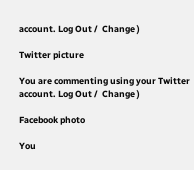account. Log Out /  Change )

Twitter picture

You are commenting using your Twitter account. Log Out /  Change )

Facebook photo

You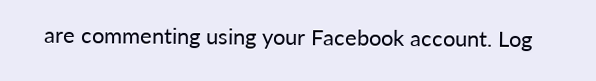are commenting using your Facebook account. Log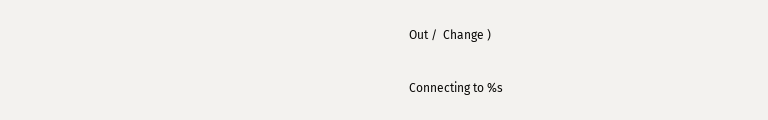Out /  Change )

Connecting to %s